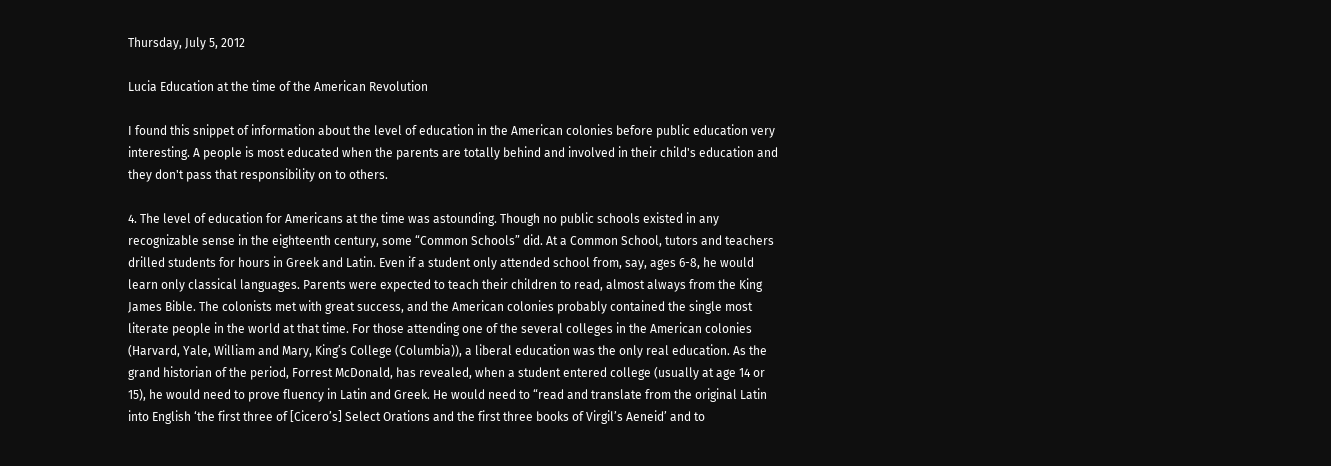Thursday, July 5, 2012

Lucia Education at the time of the American Revolution

I found this snippet of information about the level of education in the American colonies before public education very interesting. A people is most educated when the parents are totally behind and involved in their child's education and they don't pass that responsibility on to others.

4. The level of education for Americans at the time was astounding. Though no public schools existed in any recognizable sense in the eighteenth century, some “Common Schools” did. At a Common School, tutors and teachers drilled students for hours in Greek and Latin. Even if a student only attended school from, say, ages 6-8, he would learn only classical languages. Parents were expected to teach their children to read, almost always from the King James Bible. The colonists met with great success, and the American colonies probably contained the single most literate people in the world at that time. For those attending one of the several colleges in the American colonies (Harvard, Yale, William and Mary, King’s College (Columbia)), a liberal education was the only real education. As the grand historian of the period, Forrest McDonald, has revealed, when a student entered college (usually at age 14 or 15), he would need to prove fluency in Latin and Greek. He would need to “read and translate from the original Latin into English ‘the first three of [Cicero’s] Select Orations and the first three books of Virgil’s Aeneid’ and to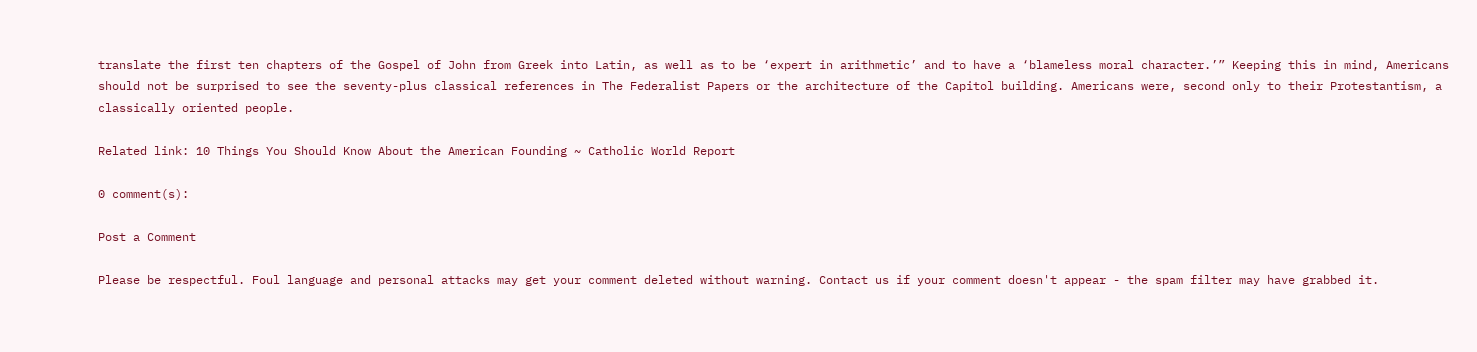translate the first ten chapters of the Gospel of John from Greek into Latin, as well as to be ‘expert in arithmetic’ and to have a ‘blameless moral character.’” Keeping this in mind, Americans should not be surprised to see the seventy-plus classical references in The Federalist Papers or the architecture of the Capitol building. Americans were, second only to their Protestantism, a classically oriented people.

Related link: 10 Things You Should Know About the American Founding ~ Catholic World Report

0 comment(s):

Post a Comment

Please be respectful. Foul language and personal attacks may get your comment deleted without warning. Contact us if your comment doesn't appear - the spam filter may have grabbed it.